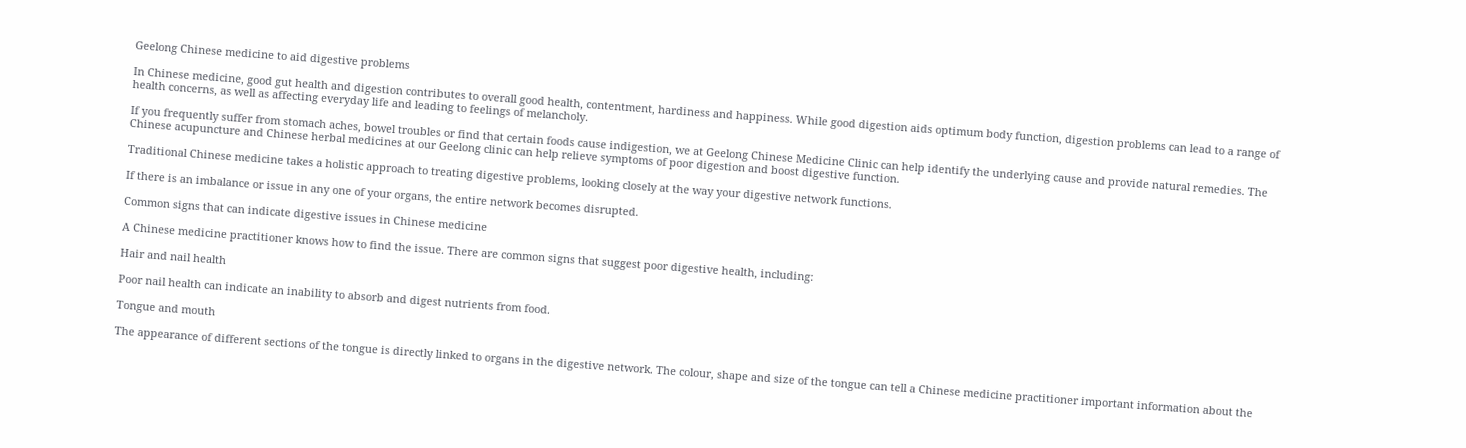Geelong Chinese medicine to aid digestive problems

In Chinese medicine, good gut health and digestion contributes to overall good health, contentment, hardiness and happiness. While good digestion aids optimum body function, digestion problems can lead to a range of health concerns, as well as affecting everyday life and leading to feelings of melancholy.

If you frequently suffer from stomach aches, bowel troubles or find that certain foods cause indigestion, we at Geelong Chinese Medicine Clinic can help identify the underlying cause and provide natural remedies. The Chinese acupuncture and Chinese herbal medicines at our Geelong clinic can help relieve symptoms of poor digestion and boost digestive function.

Traditional Chinese medicine takes a holistic approach to treating digestive problems, looking closely at the way your digestive network functions.

If there is an imbalance or issue in any one of your organs, the entire network becomes disrupted.

Common signs that can indicate digestive issues in Chinese medicine

A Chinese medicine practitioner knows how to find the issue. There are common signs that suggest poor digestive health, including:

Hair and nail health

Poor nail health can indicate an inability to absorb and digest nutrients from food.

Tongue and mouth

The appearance of different sections of the tongue is directly linked to organs in the digestive network. The colour, shape and size of the tongue can tell a Chinese medicine practitioner important information about the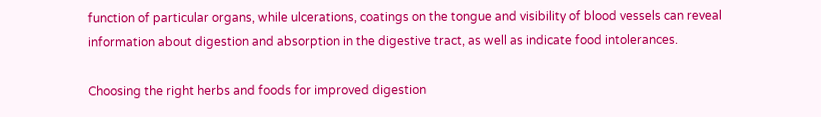function of particular organs, while ulcerations, coatings on the tongue and visibility of blood vessels can reveal information about digestion and absorption in the digestive tract, as well as indicate food intolerances.

Choosing the right herbs and foods for improved digestion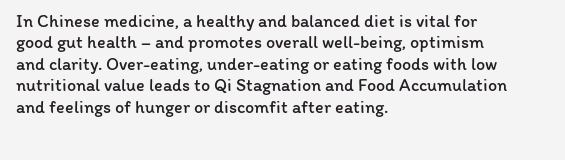In Chinese medicine, a healthy and balanced diet is vital for good gut health – and promotes overall well-being, optimism and clarity. Over-eating, under-eating or eating foods with low nutritional value leads to Qi Stagnation and Food Accumulation and feelings of hunger or discomfit after eating.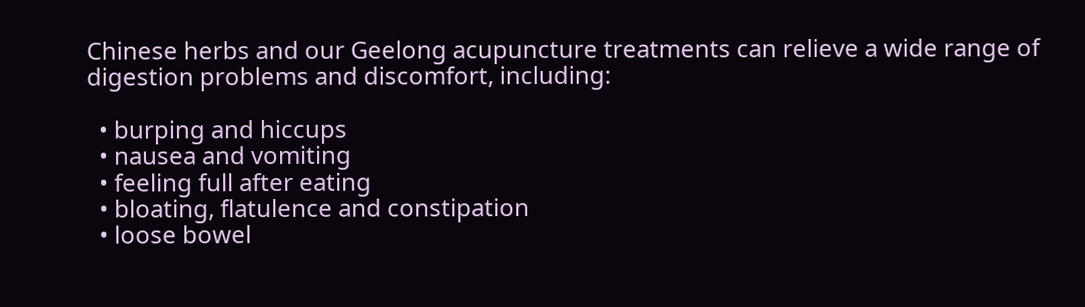Chinese herbs and our Geelong acupuncture treatments can relieve a wide range of digestion problems and discomfort, including:

  • burping and hiccups
  • nausea and vomiting
  • feeling full after eating
  • bloating, flatulence and constipation
  • loose bowel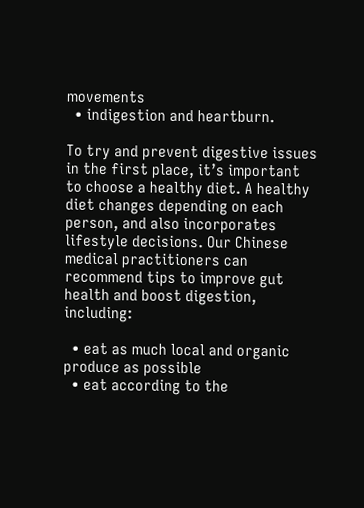movements
  • indigestion and heartburn.

To try and prevent digestive issues in the first place, it’s important to choose a healthy diet. A healthy diet changes depending on each person, and also incorporates lifestyle decisions. Our Chinese medical practitioners can recommend tips to improve gut health and boost digestion, including:

  • eat as much local and organic produce as possible
  • eat according to the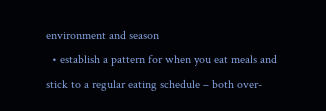environment and season
  • establish a pattern for when you eat meals and stick to a regular eating schedule – both over-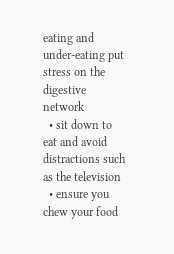eating and under-eating put stress on the digestive network
  • sit down to eat and avoid distractions such as the television
  • ensure you chew your food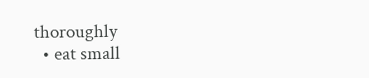thoroughly
  • eat small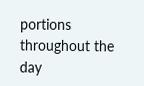portions throughout the day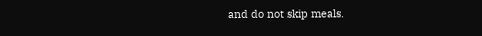and do not skip meals.